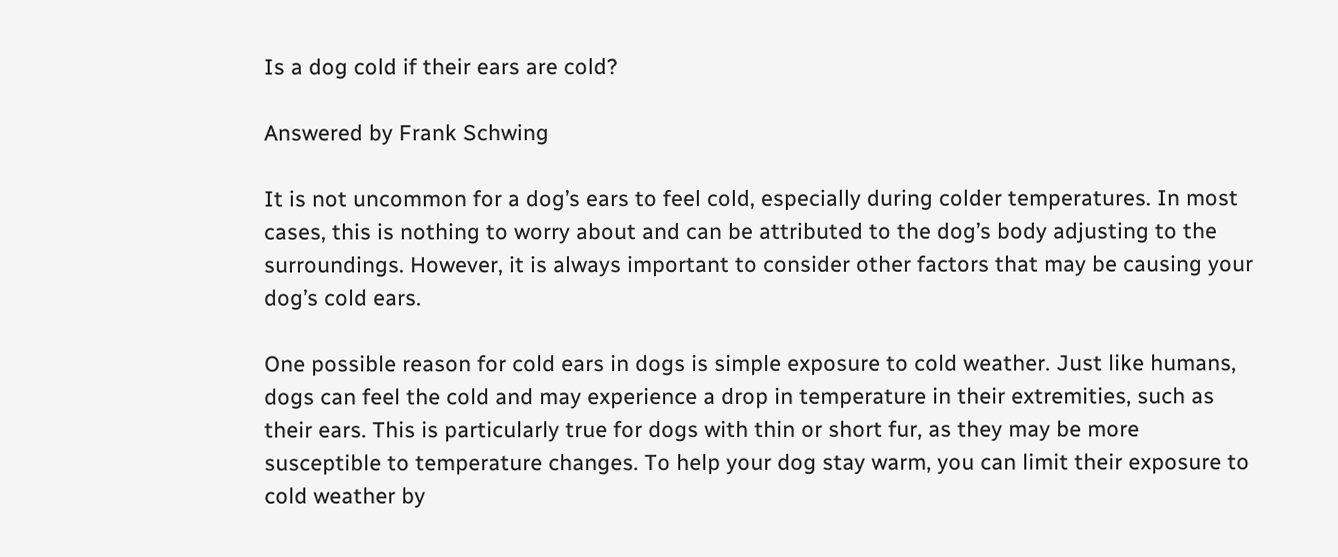Is a dog cold if their ears are cold?

Answered by Frank Schwing

It is not uncommon for a dog’s ears to feel cold, especially during colder temperatures. In most cases, this is nothing to worry about and can be attributed to the dog’s body adjusting to the surroundings. However, it is always important to consider other factors that may be causing your dog’s cold ears.

One possible reason for cold ears in dogs is simple exposure to cold weather. Just like humans, dogs can feel the cold and may experience a drop in temperature in their extremities, such as their ears. This is particularly true for dogs with thin or short fur, as they may be more susceptible to temperature changes. To help your dog stay warm, you can limit their exposure to cold weather by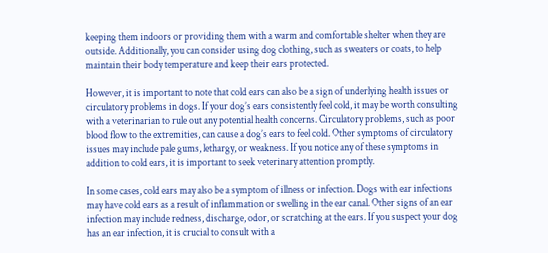keeping them indoors or providing them with a warm and comfortable shelter when they are outside. Additionally, you can consider using dog clothing, such as sweaters or coats, to help maintain their body temperature and keep their ears protected.

However, it is important to note that cold ears can also be a sign of underlying health issues or circulatory problems in dogs. If your dog’s ears consistently feel cold, it may be worth consulting with a veterinarian to rule out any potential health concerns. Circulatory problems, such as poor blood flow to the extremities, can cause a dog’s ears to feel cold. Other symptoms of circulatory issues may include pale gums, lethargy, or weakness. If you notice any of these symptoms in addition to cold ears, it is important to seek veterinary attention promptly.

In some cases, cold ears may also be a symptom of illness or infection. Dogs with ear infections may have cold ears as a result of inflammation or swelling in the ear canal. Other signs of an ear infection may include redness, discharge, odor, or scratching at the ears. If you suspect your dog has an ear infection, it is crucial to consult with a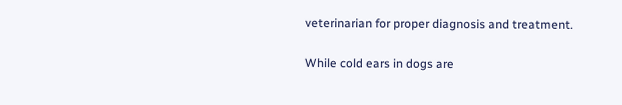veterinarian for proper diagnosis and treatment.

While cold ears in dogs are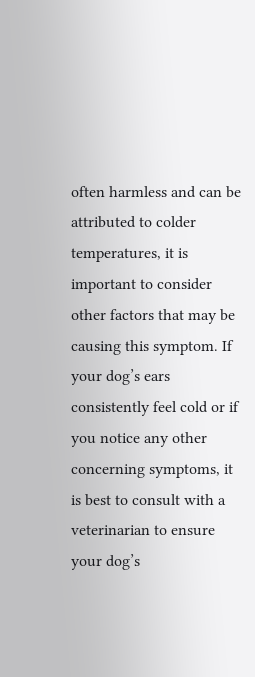often harmless and can be attributed to colder temperatures, it is important to consider other factors that may be causing this symptom. If your dog’s ears consistently feel cold or if you notice any other concerning symptoms, it is best to consult with a veterinarian to ensure your dog’s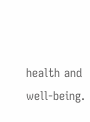health and well-being.